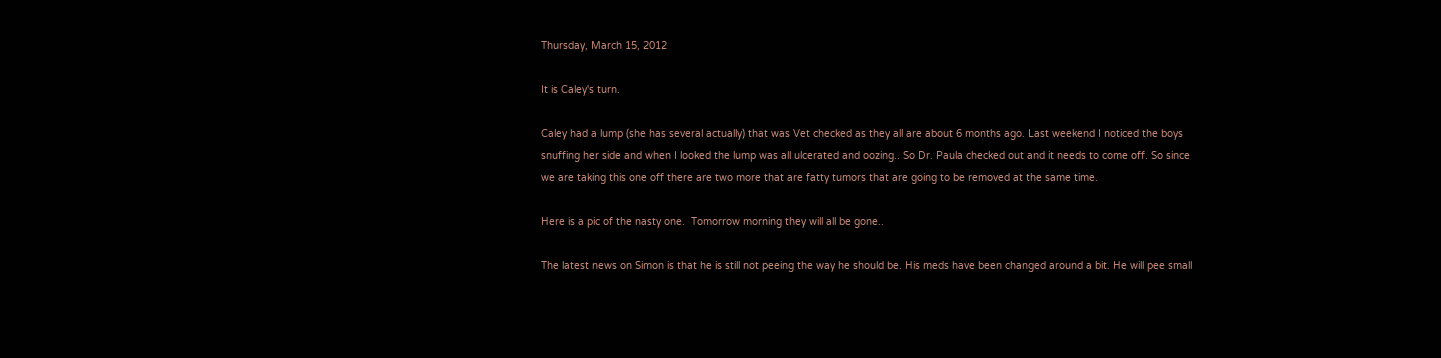Thursday, March 15, 2012

It is Caley's turn.

Caley had a lump (she has several actually) that was Vet checked as they all are about 6 months ago. Last weekend I noticed the boys snuffing her side and when I looked the lump was all ulcerated and oozing.. So Dr. Paula checked out and it needs to come off. So since we are taking this one off there are two more that are fatty tumors that are going to be removed at the same time.

Here is a pic of the nasty one.  Tomorrow morning they will all be gone..

The latest news on Simon is that he is still not peeing the way he should be. His meds have been changed around a bit. He will pee small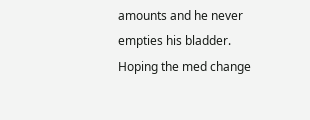amounts and he never empties his bladder. Hoping the med change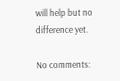will help but no difference yet.

No comments: